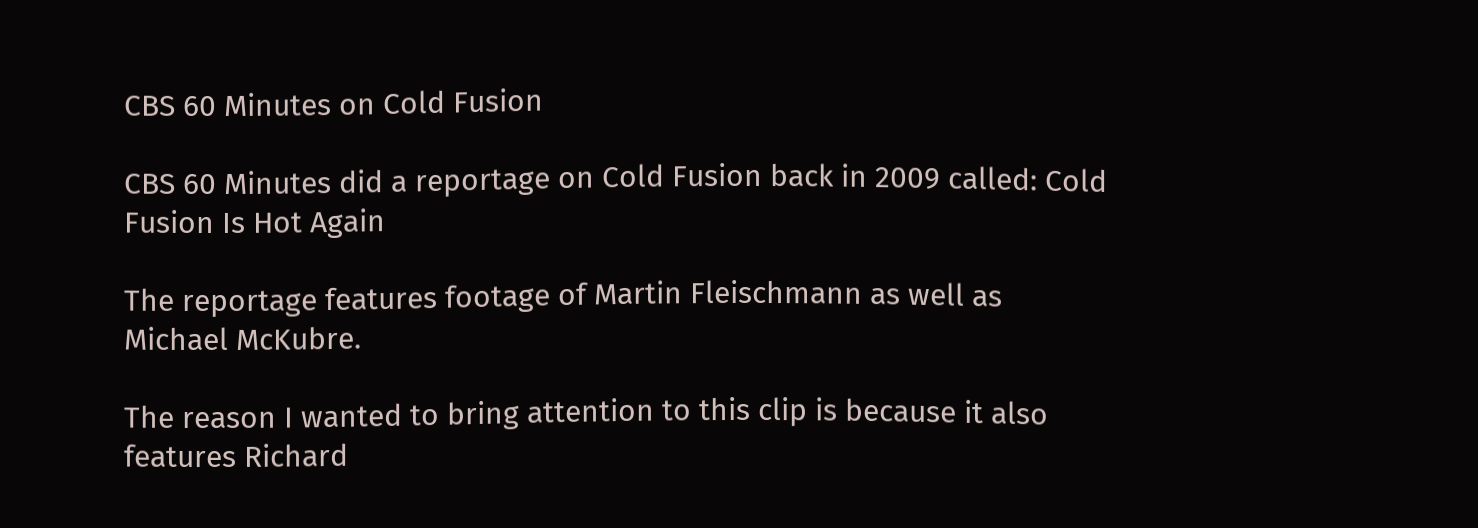CBS 60 Minutes on Cold Fusion

CBS 60 Minutes did a reportage on Cold Fusion back in 2009 called: Cold Fusion Is Hot Again

The reportage features footage of Martin Fleischmann as well as Michael McKubre.

The reason I wanted to bring attention to this clip is because it also features Richard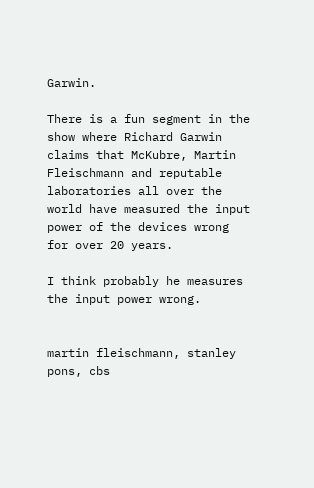Garwin.

There is a fun segment in the show where Richard Garwin claims that McKubre, Martin Fleischmann and reputable laboratories all over the world have measured the input power of the devices wrong for over 20 years.

I think probably he measures the input power wrong.


martin fleischmann, stanley pons, cbs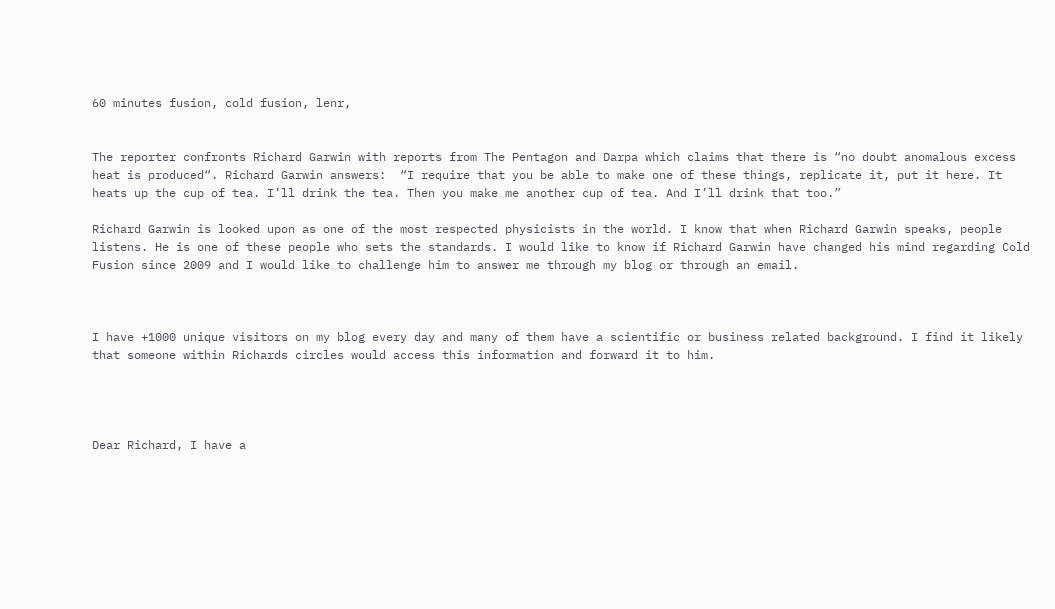60 minutes fusion, cold fusion, lenr,


The reporter confronts Richard Garwin with reports from The Pentagon and Darpa which claims that there is “no doubt anomalous excess heat is produced“. Richard Garwin answers:  “I require that you be able to make one of these things, replicate it, put it here. It heats up the cup of tea. I’ll drink the tea. Then you make me another cup of tea. And I’ll drink that too.”

Richard Garwin is looked upon as one of the most respected physicists in the world. I know that when Richard Garwin speaks, people listens. He is one of these people who sets the standards. I would like to know if Richard Garwin have changed his mind regarding Cold Fusion since 2009 and I would like to challenge him to answer me through my blog or through an email.



I have +1000 unique visitors on my blog every day and many of them have a scientific or business related background. I find it likely that someone within Richards circles would access this information and forward it to him.




Dear Richard, I have a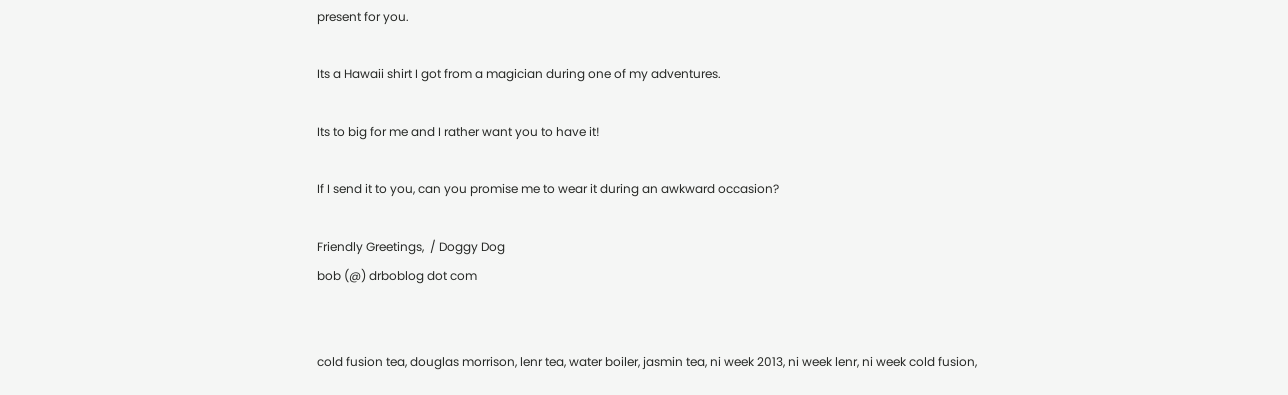present for you.

Its a Hawaii shirt I got from a magician during one of my adventures.

Its to big for me and I rather want you to have it!

If I send it to you, can you promise me to wear it during an awkward occasion?

Friendly Greetings,  / Doggy Dog
bob (@) drboblog dot com


cold fusion tea, douglas morrison, lenr tea, water boiler, jasmin tea, ni week 2013, ni week lenr, ni week cold fusion,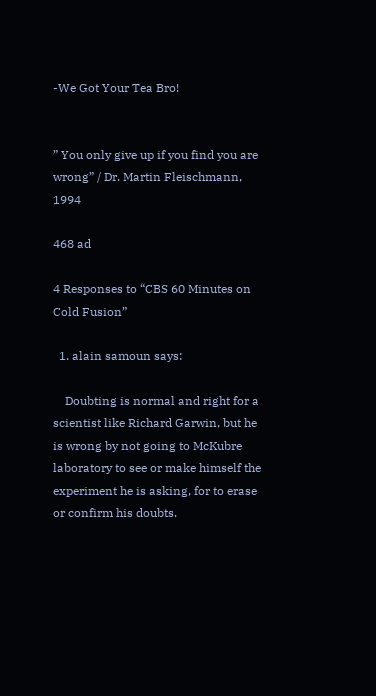-We Got Your Tea Bro!


” You only give up if you find you are wrong” / Dr. Martin Fleischmann, 1994

468 ad

4 Responses to “CBS 60 Minutes on Cold Fusion”

  1. alain samoun says:

    Doubting is normal and right for a scientist like Richard Garwin, but he is wrong by not going to McKubre laboratory to see or make himself the experiment he is asking, for to erase or confirm his doubts.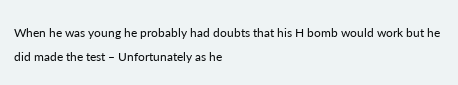When he was young he probably had doubts that his H bomb would work but he did made the test – Unfortunately as he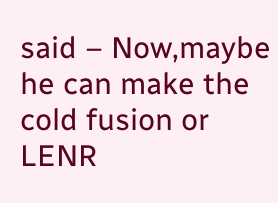said – Now,maybe he can make the cold fusion or LENR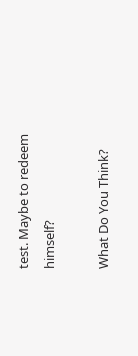test. Maybe to redeem himself?

What Do You Think?